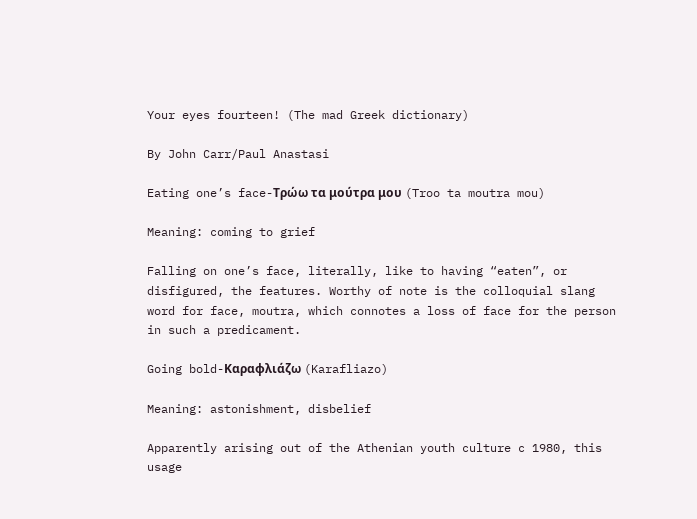Your eyes fourteen! (The mad Greek dictionary)

By John Carr/Paul Anastasi

Eating one’s face-Τρώω τα μούτρα μου (Troo ta moutra mou)

Meaning: coming to grief

Falling on one’s face, literally, like to having “eaten”, or disfigured, the features. Worthy of note is the colloquial slang word for face, moutra, which connotes a loss of face for the person in such a predicament.

Going bold-Καραφλιάζω (Karafliazo)

Meaning: astonishment, disbelief

Apparently arising out of the Athenian youth culture c 1980, this usage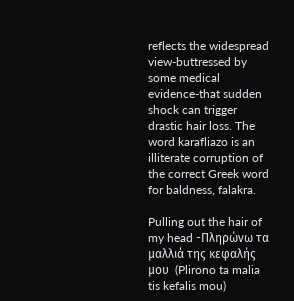reflects the widespread view-buttressed by some medical evidence-that sudden shock can trigger drastic hair loss. The word karafliazo is an illiterate corruption of the correct Greek word for baldness, falakra.

Pulling out the hair of my head -Πληρώνω τα μαλλιά της κεφαλής μου  (Plirono ta malia tis kefalis mou)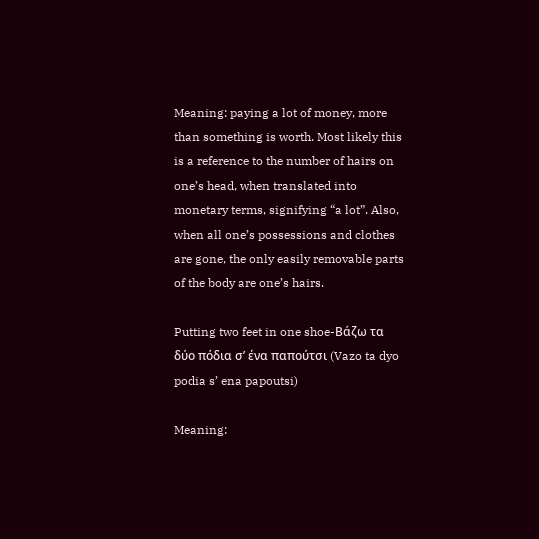Meaning: paying a lot of money, more than something is worth. Most likely this is a reference to the number of hairs on one’s head, when translated into monetary terms, signifying “a lot”. Also, when all one’s possessions and clothes are gone, the only easily removable parts of the body are one’s hairs.

Putting two feet in one shoe-Βάζω τα δύο πόδια σ’ ένα παπούτσι (Vazo ta dyo podia s’ ena papoutsi)

Meaning: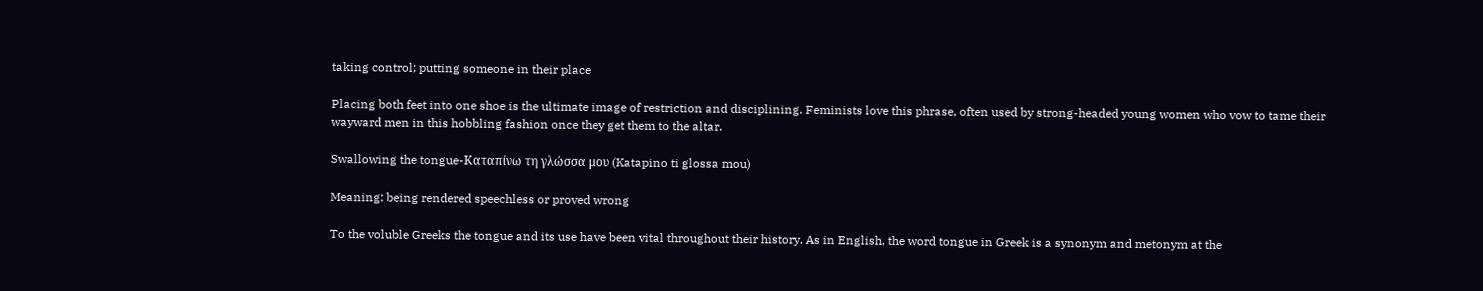taking control; putting someone in their place

Placing both feet into one shoe is the ultimate image of restriction and disciplining. Feminists love this phrase, often used by strong-headed young women who vow to tame their wayward men in this hobbling fashion once they get them to the altar.

Swallowing the tongue-Καταπίνω τη γλώσσα μου (Katapino ti glossa mou)

Meaning: being rendered speechless or proved wrong

To the voluble Greeks the tongue and its use have been vital throughout their history. As in English, the word tongue in Greek is a synonym and metonym at the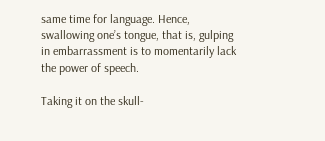same time for language. Hence, swallowing one’s tongue, that is, gulping in embarrassment is to momentarily lack the power of speech.

Taking it on the skull-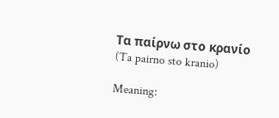Τα παίρνω στο κρανίο (Ta pairno sto kranio)

Meaning: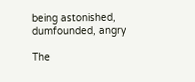being astonished, dumfounded, angry

The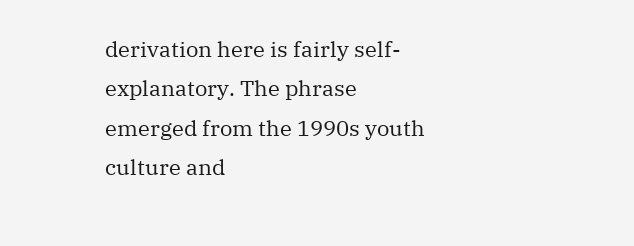derivation here is fairly self-explanatory. The phrase emerged from the 1990s youth culture and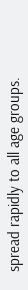spread rapidly to all age groups.